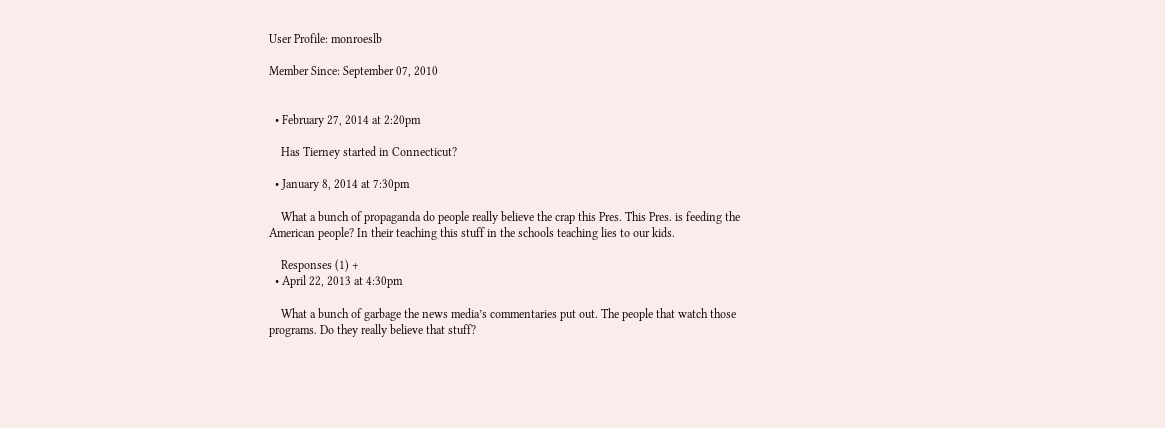User Profile: monroeslb

Member Since: September 07, 2010


  • February 27, 2014 at 2:20pm

    Has Tierney started in Connecticut?

  • January 8, 2014 at 7:30pm

    What a bunch of propaganda do people really believe the crap this Pres. This Pres. is feeding the American people? In their teaching this stuff in the schools teaching lies to our kids.

    Responses (1) +
  • April 22, 2013 at 4:30pm

    What a bunch of garbage the news media’s commentaries put out. The people that watch those programs. Do they really believe that stuff?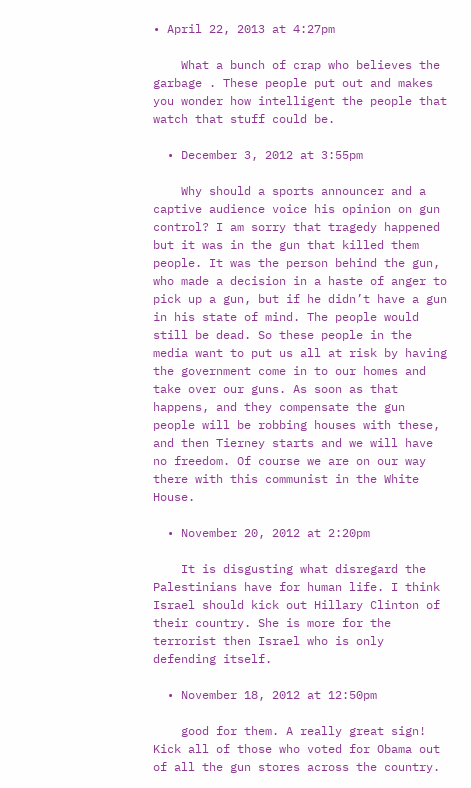• April 22, 2013 at 4:27pm

    What a bunch of crap who believes the garbage . These people put out and makes you wonder how intelligent the people that watch that stuff could be.

  • December 3, 2012 at 3:55pm

    Why should a sports announcer and a captive audience voice his opinion on gun control? I am sorry that tragedy happened but it was in the gun that killed them people. It was the person behind the gun, who made a decision in a haste of anger to pick up a gun, but if he didn’t have a gun in his state of mind. The people would still be dead. So these people in the media want to put us all at risk by having the government come in to our homes and take over our guns. As soon as that happens, and they compensate the gun people will be robbing houses with these, and then Tierney starts and we will have no freedom. Of course we are on our way there with this communist in the White House.

  • November 20, 2012 at 2:20pm

    It is disgusting what disregard the Palestinians have for human life. I think Israel should kick out Hillary Clinton of their country. She is more for the terrorist then Israel who is only defending itself.

  • November 18, 2012 at 12:50pm

    good for them. A really great sign! Kick all of those who voted for Obama out of all the gun stores across the country.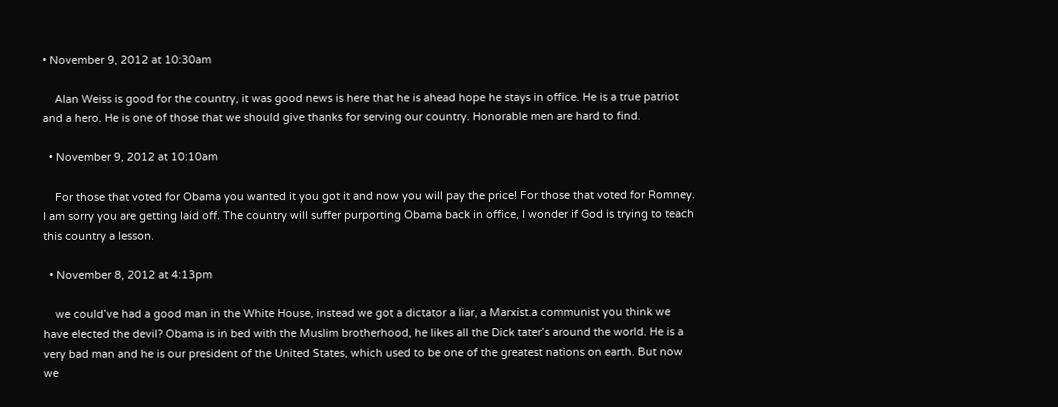• November 9, 2012 at 10:30am

    Alan Weiss is good for the country, it was good news is here that he is ahead hope he stays in office. He is a true patriot and a hero. He is one of those that we should give thanks for serving our country. Honorable men are hard to find.

  • November 9, 2012 at 10:10am

    For those that voted for Obama you wanted it you got it and now you will pay the price! For those that voted for Romney. I am sorry you are getting laid off. The country will suffer purporting Obama back in office, I wonder if God is trying to teach this country a lesson.

  • November 8, 2012 at 4:13pm

    we could’ve had a good man in the White House, instead we got a dictator a liar, a Marxist.a communist you think we have elected the devil? Obama is in bed with the Muslim brotherhood, he likes all the Dick tater’s around the world. He is a very bad man and he is our president of the United States, which used to be one of the greatest nations on earth. But now we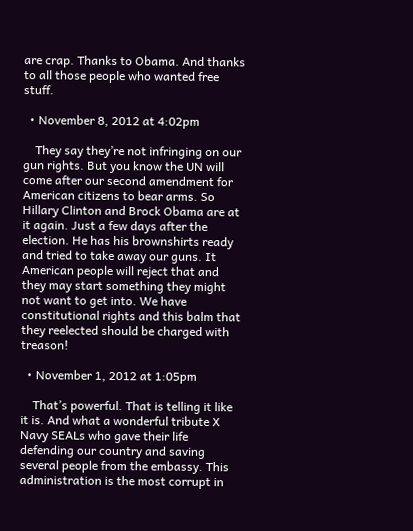are crap. Thanks to Obama. And thanks to all those people who wanted free stuff.

  • November 8, 2012 at 4:02pm

    They say they’re not infringing on our gun rights. But you know the UN will come after our second amendment for American citizens to bear arms. So Hillary Clinton and Brock Obama are at it again. Just a few days after the election. He has his brownshirts ready and tried to take away our guns. It American people will reject that and they may start something they might not want to get into. We have constitutional rights and this balm that they reelected should be charged with treason!

  • November 1, 2012 at 1:05pm

    That’s powerful. That is telling it like it is. And what a wonderful tribute X Navy SEALs who gave their life defending our country and saving several people from the embassy. This administration is the most corrupt in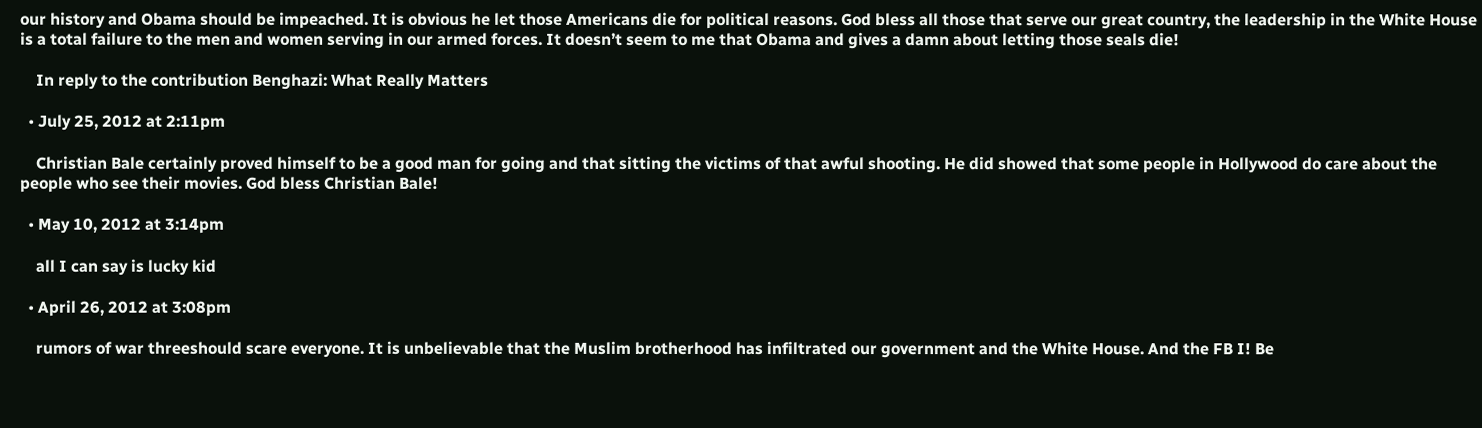our history and Obama should be impeached. It is obvious he let those Americans die for political reasons. God bless all those that serve our great country, the leadership in the White House is a total failure to the men and women serving in our armed forces. It doesn’t seem to me that Obama and gives a damn about letting those seals die!

    In reply to the contribution Benghazi: What Really Matters

  • July 25, 2012 at 2:11pm

    Christian Bale certainly proved himself to be a good man for going and that sitting the victims of that awful shooting. He did showed that some people in Hollywood do care about the people who see their movies. God bless Christian Bale!

  • May 10, 2012 at 3:14pm

    all I can say is lucky kid

  • April 26, 2012 at 3:08pm

    rumors of war threeshould scare everyone. It is unbelievable that the Muslim brotherhood has infiltrated our government and the White House. And the FB I! Be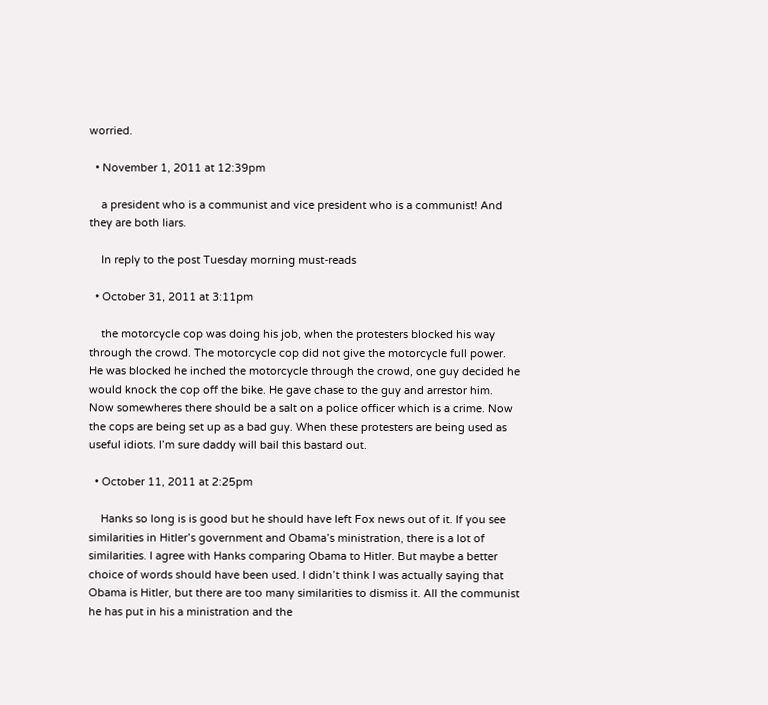worried.

  • November 1, 2011 at 12:39pm

    a president who is a communist and vice president who is a communist! And they are both liars.

    In reply to the post Tuesday morning must-reads

  • October 31, 2011 at 3:11pm

    the motorcycle cop was doing his job, when the protesters blocked his way through the crowd. The motorcycle cop did not give the motorcycle full power. He was blocked he inched the motorcycle through the crowd, one guy decided he would knock the cop off the bike. He gave chase to the guy and arrestor him. Now somewheres there should be a salt on a police officer which is a crime. Now the cops are being set up as a bad guy. When these protesters are being used as useful idiots. I’m sure daddy will bail this bastard out.

  • October 11, 2011 at 2:25pm

    Hanks so long is is good but he should have left Fox news out of it. If you see similarities in Hitler’s government and Obama’s ministration, there is a lot of similarities. I agree with Hanks comparing Obama to Hitler. But maybe a better choice of words should have been used. I didn’t think I was actually saying that Obama is Hitler, but there are too many similarities to dismiss it. All the communist he has put in his a ministration and the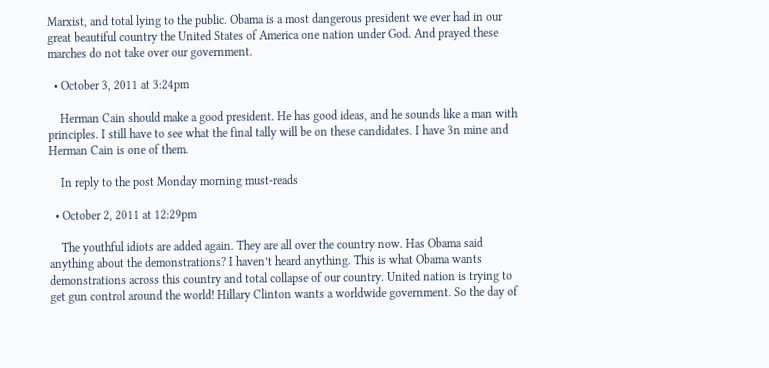Marxist, and total lying to the public. Obama is a most dangerous president we ever had in our great beautiful country the United States of America one nation under God. And prayed these marches do not take over our government.

  • October 3, 2011 at 3:24pm

    Herman Cain should make a good president. He has good ideas, and he sounds like a man with principles. I still have to see what the final tally will be on these candidates. I have 3n mine and Herman Cain is one of them.

    In reply to the post Monday morning must-reads

  • October 2, 2011 at 12:29pm

    The youthful idiots are added again. They are all over the country now. Has Obama said anything about the demonstrations? I haven’t heard anything. This is what Obama wants demonstrations across this country and total collapse of our country. United nation is trying to get gun control around the world! Hillary Clinton wants a worldwide government. So the day of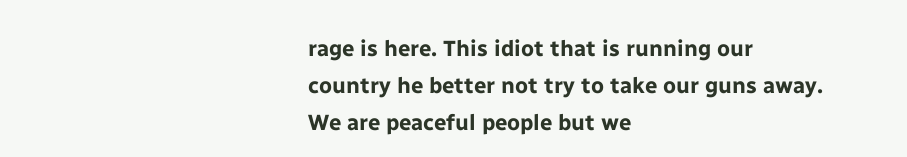rage is here. This idiot that is running our country he better not try to take our guns away. We are peaceful people but we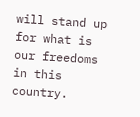will stand up for what is our freedoms in this country.